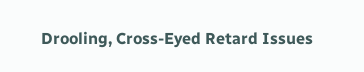Drooling, Cross-Eyed Retard Issues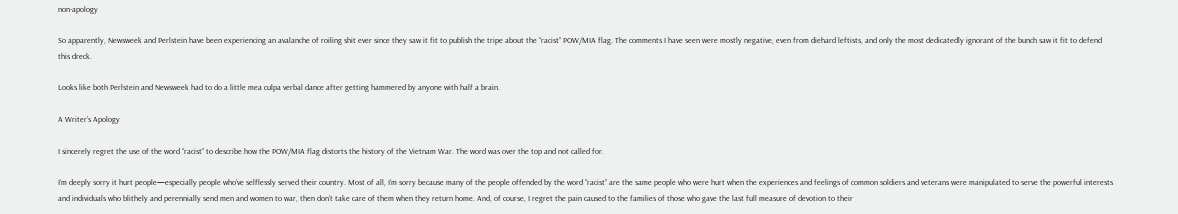non-apology

So apparently, Newsweek and Perlstein have been experiencing an avalanche of roiling shit ever since they saw it fit to publish the tripe about the “racist” POW/MIA flag. The comments I have seen were mostly negative, even from diehard leftists, and only the most dedicatedly ignorant of the bunch saw it fit to defend this dreck.

Looks like both Perlstein and Newsweek had to do a little mea culpa verbal dance after getting hammered by anyone with half a brain.

A Writer’s Apology

I sincerely regret the use of the word “racist” to describe how the POW/MIA flag distorts the history of the Vietnam War. The word was over the top and not called for.

I’m deeply sorry it hurt people—especially people who’ve selflessly served their country. Most of all, I’m sorry because many of the people offended by the word “racist” are the same people who were hurt when the experiences and feelings of common soldiers and veterans were manipulated to serve the powerful interests and individuals who blithely and perennially send men and women to war, then don’t take care of them when they return home. And, of course, I regret the pain caused to the families of those who gave the last full measure of devotion to their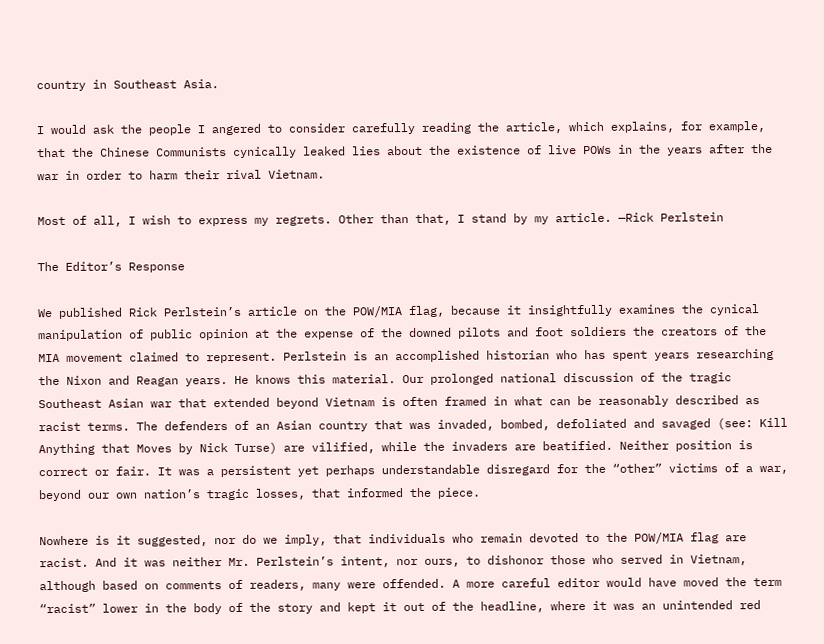country in Southeast Asia.

I would ask the people I angered to consider carefully reading the article, which explains, for example, that the Chinese Communists cynically leaked lies about the existence of live POWs in the years after the war in order to harm their rival Vietnam.

Most of all, I wish to express my regrets. Other than that, I stand by my article. —Rick Perlstein

The Editor’s Response

We published Rick Perlstein’s article on the POW/MIA flag, because it insightfully examines the cynical manipulation of public opinion at the expense of the downed pilots and foot soldiers the creators of the MIA movement claimed to represent. Perlstein is an accomplished historian who has spent years researching the Nixon and Reagan years. He knows this material. Our prolonged national discussion of the tragic Southeast Asian war that extended beyond Vietnam is often framed in what can be reasonably described as racist terms. The defenders of an Asian country that was invaded, bombed, defoliated and savaged (see: Kill Anything that Moves by Nick Turse) are vilified, while the invaders are beatified. Neither position is correct or fair. It was a persistent yet perhaps understandable disregard for the “other” victims of a war, beyond our own nation’s tragic losses, that informed the piece.

Nowhere is it suggested, nor do we imply, that individuals who remain devoted to the POW/MIA flag are racist. And it was neither Mr. Perlstein’s intent, nor ours, to dishonor those who served in Vietnam, although based on comments of readers, many were offended. A more careful editor would have moved the term “racist” lower in the body of the story and kept it out of the headline, where it was an unintended red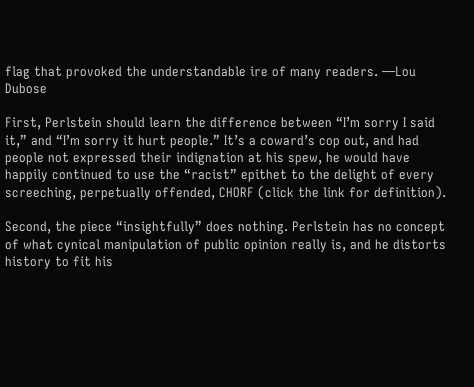flag that provoked the understandable ire of many readers. —Lou Dubose

First, Perlstein should learn the difference between “I’m sorry I said it,” and “I’m sorry it hurt people.” It’s a coward’s cop out, and had people not expressed their indignation at his spew, he would have happily continued to use the “racist” epithet to the delight of every screeching, perpetually offended, CHORF (click the link for definition).

Second, the piece “insightfully” does nothing. Perlstein has no concept of what cynical manipulation of public opinion really is, and he distorts history to fit his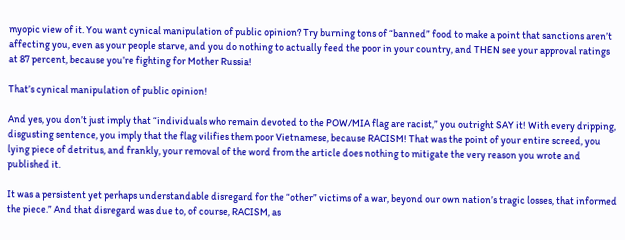myopic view of it. You want cynical manipulation of public opinion? Try burning tons of “banned” food to make a point that sanctions aren’t affecting you, even as your people starve, and you do nothing to actually feed the poor in your country, and THEN see your approval ratings at 87 percent, because you’re fighting for Mother Russia!

That’s cynical manipulation of public opinion!

And yes, you don’t just imply that “individuals who remain devoted to the POW/MIA flag are racist,” you outright SAY it! With every dripping, disgusting sentence, you imply that the flag vilifies them poor Vietnamese, because RACISM! That was the point of your entire screed, you lying piece of detritus, and frankly, your removal of the word from the article does nothing to mitigate the very reason you wrote and published it.

It was a persistent yet perhaps understandable disregard for the “other” victims of a war, beyond our own nation’s tragic losses, that informed the piece.” And that disregard was due to, of course, RACISM, as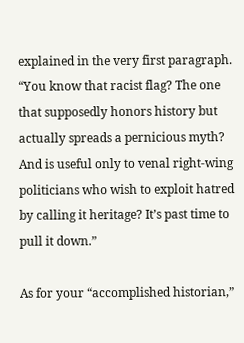explained in the very first paragraph. “You know that racist flag? The one that supposedly honors history but actually spreads a pernicious myth? And is useful only to venal right-wing politicians who wish to exploit hatred by calling it heritage? It’s past time to pull it down.”

As for your “accomplished historian,”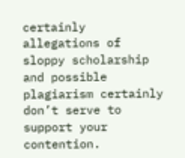certainly allegations of sloppy scholarship and possible plagiarism certainly don’t serve to support your contention.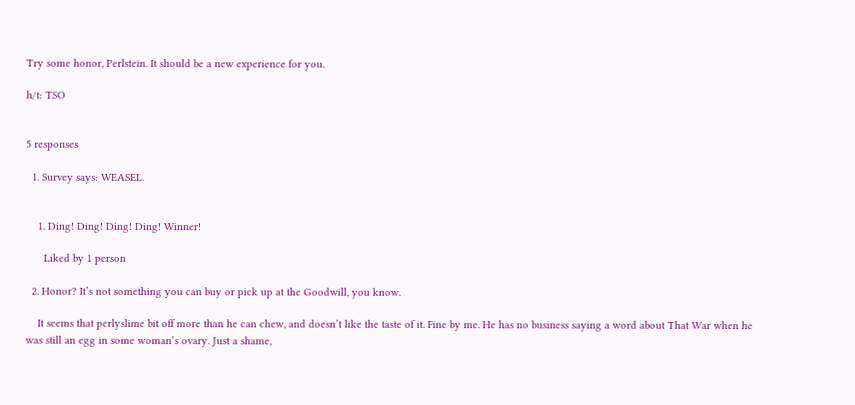Try some honor, Perlstein. It should be a new experience for you.

h/t: TSO


5 responses

  1. Survey says: WEASEL.


    1. Ding! Ding! Ding! Ding! Winner!

      Liked by 1 person

  2. Honor? It’s not something you can buy or pick up at the Goodwill, you know.

    It seems that perlyslime bit off more than he can chew, and doesn’t like the taste of it. Fine by me. He has no business saying a word about That War when he was still an egg in some woman’s ovary. Just a shame,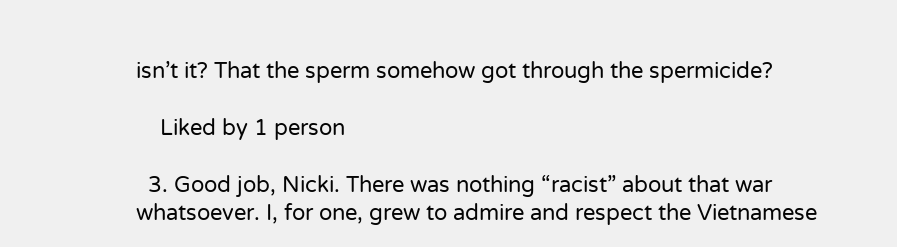isn’t it? That the sperm somehow got through the spermicide?

    Liked by 1 person

  3. Good job, Nicki. There was nothing “racist” about that war whatsoever. I, for one, grew to admire and respect the Vietnamese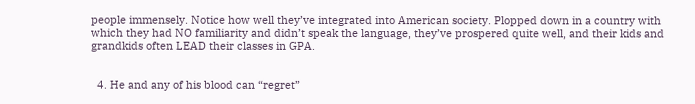people immensely. Notice how well they’ve integrated into American society. Plopped down in a country with which they had NO familiarity and didn’t speak the language, they’ve prospered quite well, and their kids and grandkids often LEAD their classes in GPA.


  4. He and any of his blood can “regret”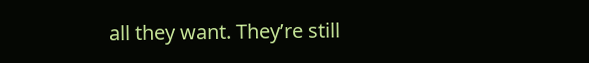all they want. They’re still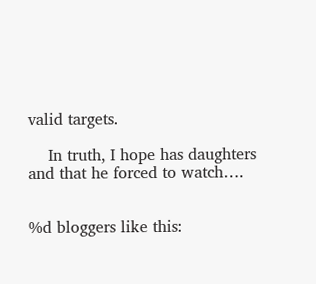valid targets.

    In truth, I hope has daughters and that he forced to watch….


%d bloggers like this: